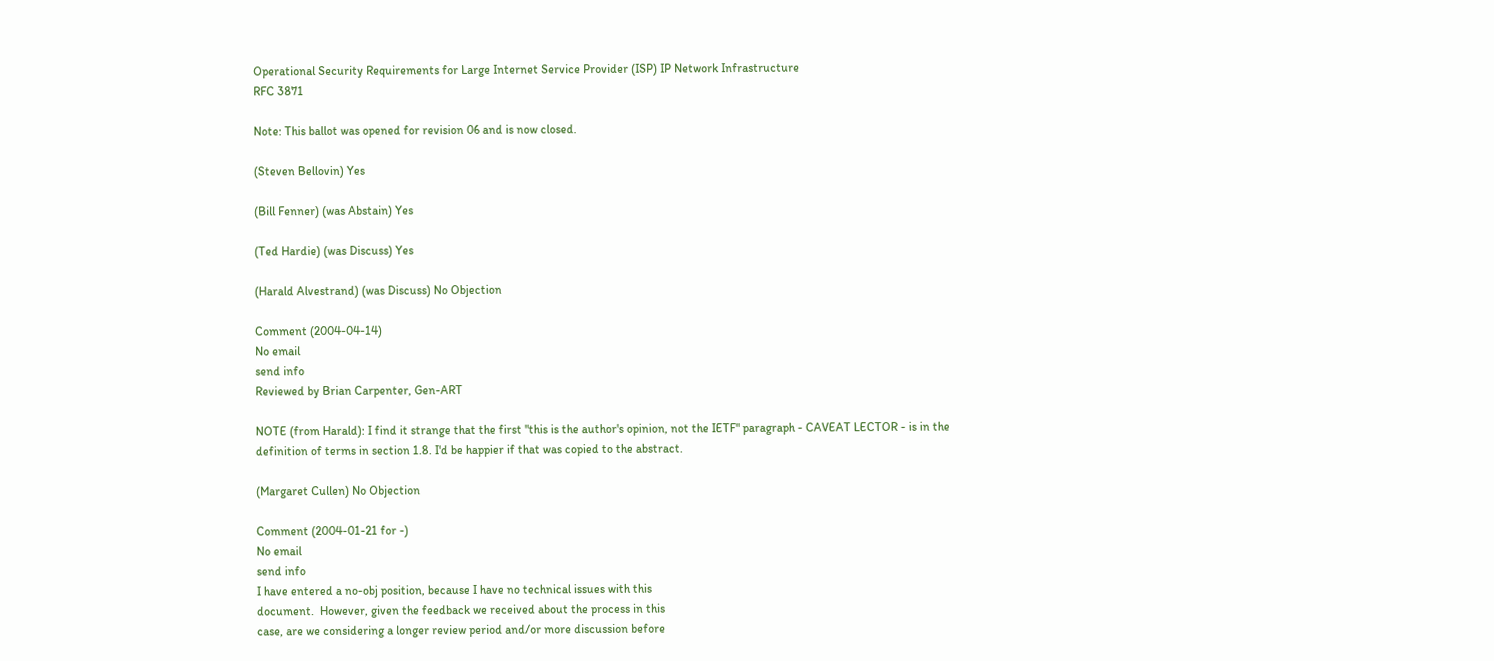Operational Security Requirements for Large Internet Service Provider (ISP) IP Network Infrastructure
RFC 3871

Note: This ballot was opened for revision 06 and is now closed.

(Steven Bellovin) Yes

(Bill Fenner) (was Abstain) Yes

(Ted Hardie) (was Discuss) Yes

(Harald Alvestrand) (was Discuss) No Objection

Comment (2004-04-14)
No email
send info
Reviewed by Brian Carpenter, Gen-ART

NOTE (from Harald): I find it strange that the first "this is the author's opinion, not the IETF" paragraph - CAVEAT LECTOR - is in the definition of terms in section 1.8. I'd be happier if that was copied to the abstract.

(Margaret Cullen) No Objection

Comment (2004-01-21 for -)
No email
send info
I have entered a no-obj position, because I have no technical issues with this
document.  However, given the feedback we received about the process in this
case, are we considering a longer review period and/or more discussion before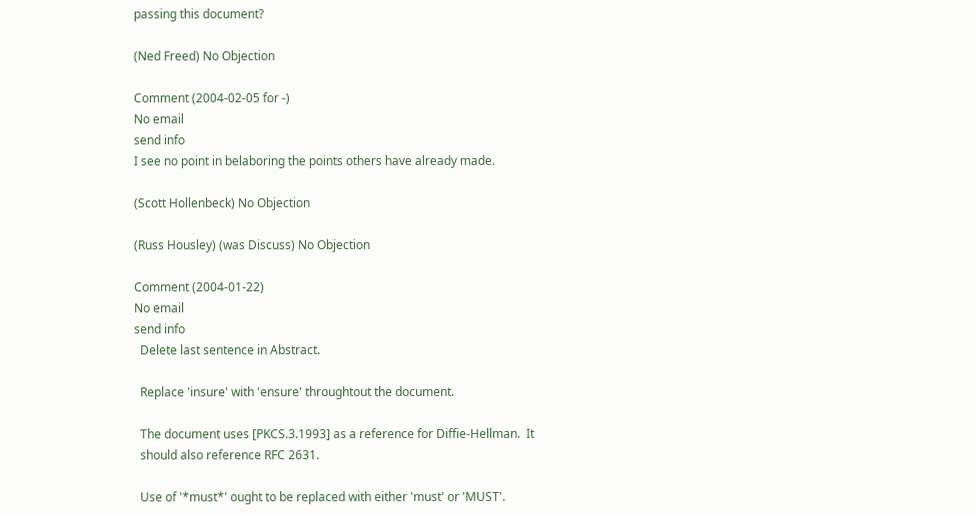passing this document?

(Ned Freed) No Objection

Comment (2004-02-05 for -)
No email
send info
I see no point in belaboring the points others have already made.

(Scott Hollenbeck) No Objection

(Russ Housley) (was Discuss) No Objection

Comment (2004-01-22)
No email
send info
  Delete last sentence in Abstract.

  Replace 'insure' with 'ensure' throughtout the document.

  The document uses [PKCS.3.1993] as a reference for Diffie-Hellman.  It
  should also reference RFC 2631.

  Use of '*must*' ought to be replaced with either 'must' or 'MUST'.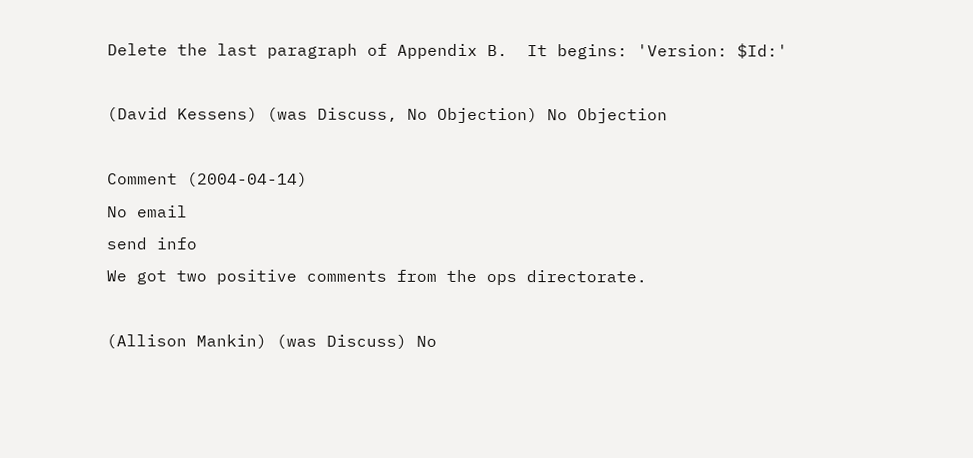Delete the last paragraph of Appendix B.  It begins: 'Version: $Id:'

(David Kessens) (was Discuss, No Objection) No Objection

Comment (2004-04-14)
No email
send info
We got two positive comments from the ops directorate.

(Allison Mankin) (was Discuss) No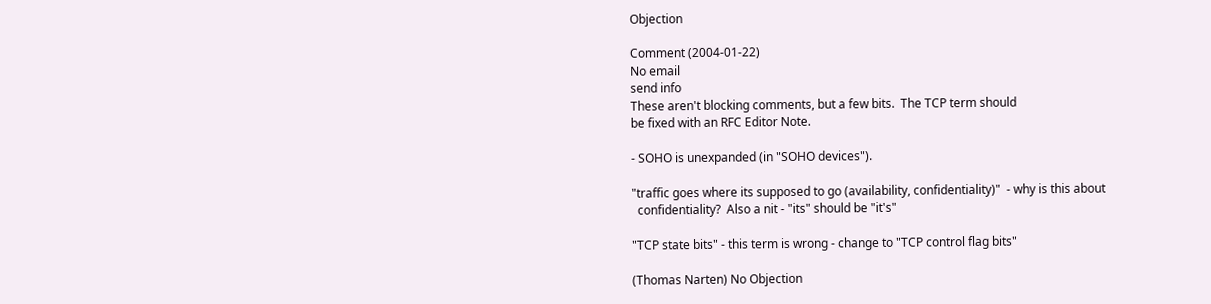Objection

Comment (2004-01-22)
No email
send info
These aren't blocking comments, but a few bits.  The TCP term should
be fixed with an RFC Editor Note.

- SOHO is unexpanded (in "SOHO devices").

"traffic goes where its supposed to go (availability, confidentiality)"  - why is this about
  confidentiality?  Also a nit - "its" should be "it's"

"TCP state bits" - this term is wrong - change to "TCP control flag bits"

(Thomas Narten) No Objection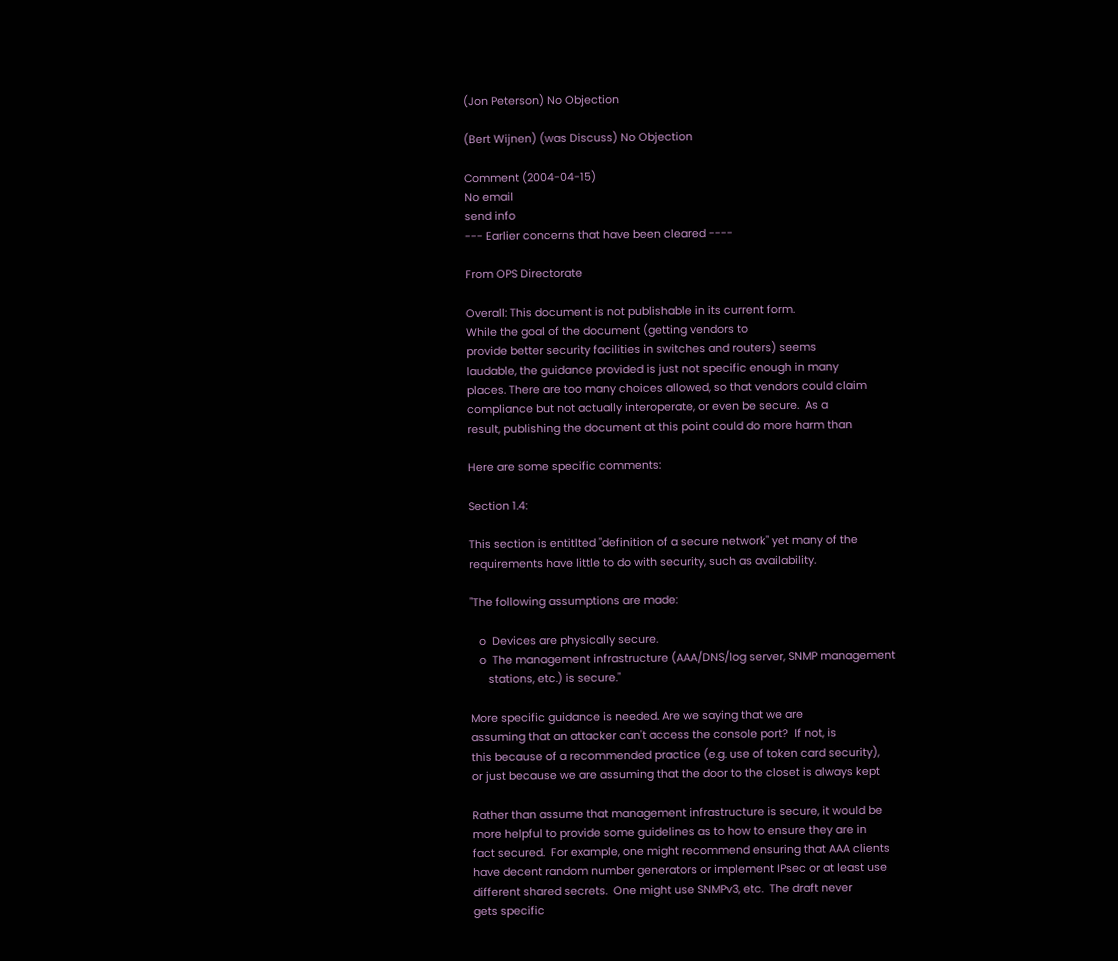(Jon Peterson) No Objection

(Bert Wijnen) (was Discuss) No Objection

Comment (2004-04-15)
No email
send info
--- Earlier concerns that have been cleared ----

From OPS Directorate

Overall: This document is not publishable in its current form.
While the goal of the document (getting vendors to
provide better security facilities in switches and routers) seems
laudable, the guidance provided is just not specific enough in many
places. There are too many choices allowed, so that vendors could claim
compliance but not actually interoperate, or even be secure.  As a
result, publishing the document at this point could do more harm than

Here are some specific comments:

Section 1.4:

This section is entitlted "definition of a secure network" yet many of the
requirements have little to do with security, such as availability.

"The following assumptions are made:

   o  Devices are physically secure.
   o  The management infrastructure (AAA/DNS/log server, SNMP management
      stations, etc.) is secure."

More specific guidance is needed. Are we saying that we are
assuming that an attacker can't access the console port?  If not, is
this because of a recommended practice (e.g. use of token card security),
or just because we are assuming that the door to the closet is always kept

Rather than assume that management infrastructure is secure, it would be
more helpful to provide some guidelines as to how to ensure they are in
fact secured.  For example, one might recommend ensuring that AAA clients
have decent random number generators or implement IPsec or at least use
different shared secrets.  One might use SNMPv3, etc.  The draft never
gets specific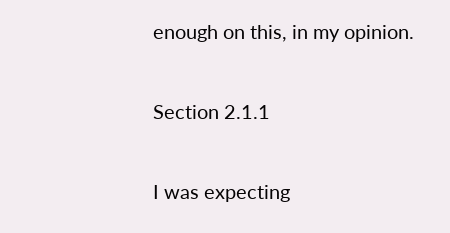enough on this, in my opinion.

Section 2.1.1

I was expecting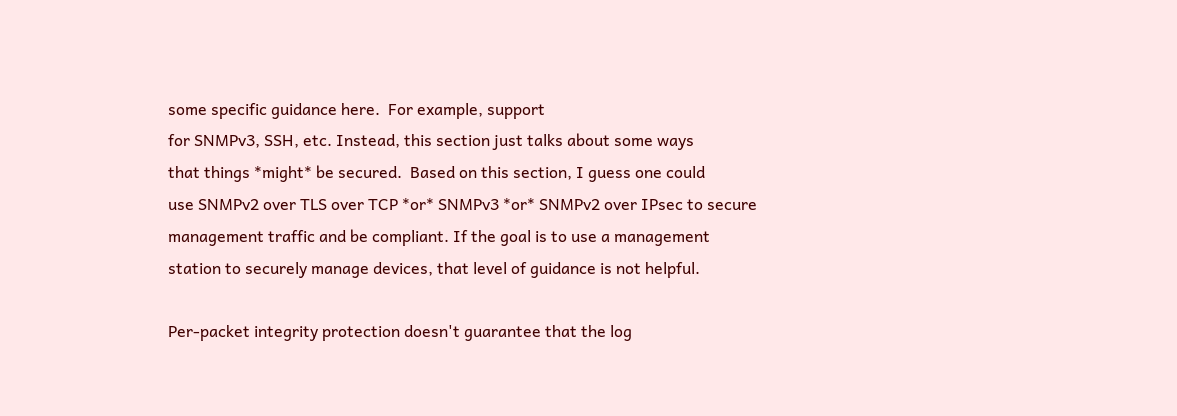some specific guidance here.  For example, support
for SNMPv3, SSH, etc. Instead, this section just talks about some ways
that things *might* be secured.  Based on this section, I guess one could
use SNMPv2 over TLS over TCP *or* SNMPv3 *or* SNMPv2 over IPsec to secure
management traffic and be compliant. If the goal is to use a management
station to securely manage devices, that level of guidance is not helpful.

Per-packet integrity protection doesn't guarantee that the log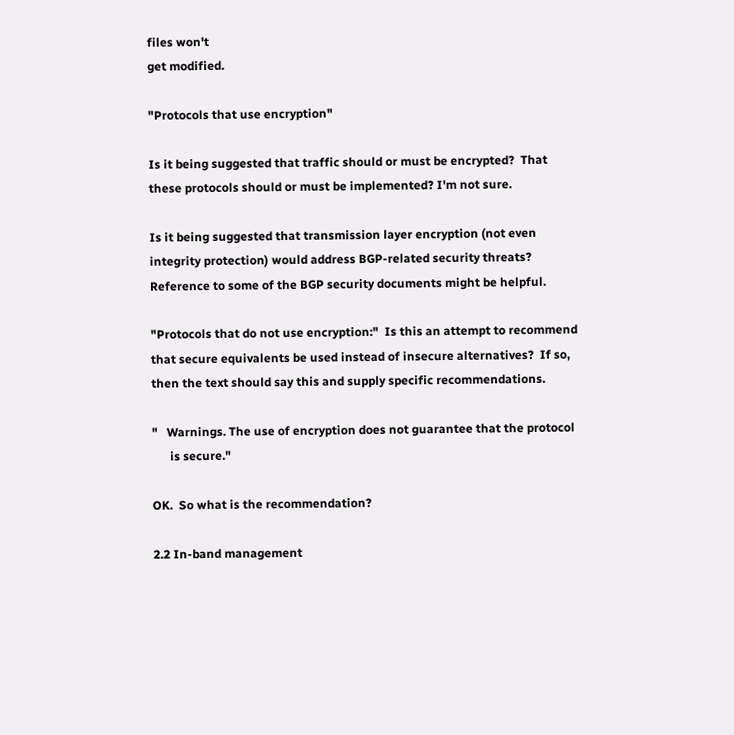files won't
get modified.

"Protocols that use encryption"

Is it being suggested that traffic should or must be encrypted?  That
these protocols should or must be implemented? I'm not sure.

Is it being suggested that transmission layer encryption (not even
integrity protection) would address BGP-related security threats?
Reference to some of the BGP security documents might be helpful.

"Protocols that do not use encryption:"  Is this an attempt to recommend
that secure equivalents be used instead of insecure alternatives?  If so,
then the text should say this and supply specific recommendations.

"   Warnings. The use of encryption does not guarantee that the protocol
      is secure."

OK.  So what is the recommendation?

2.2 In-band management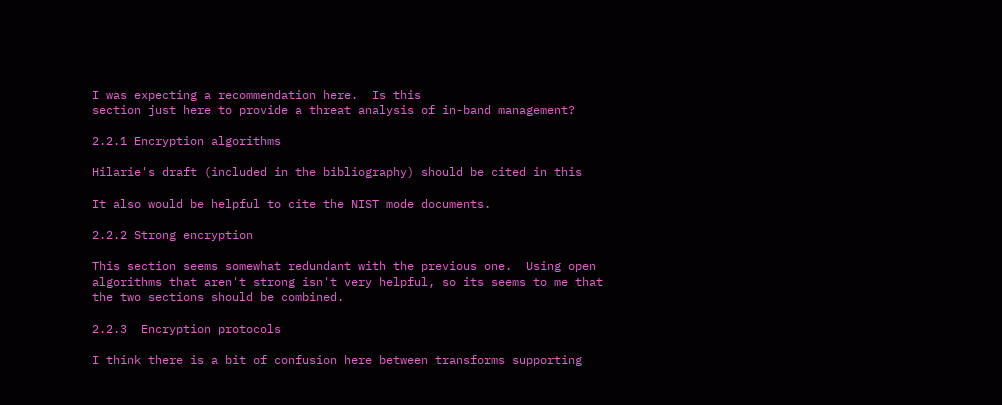I was expecting a recommendation here.  Is this
section just here to provide a threat analysis of in-band management?

2.2.1 Encryption algorithms

Hilarie's draft (included in the bibliography) should be cited in this

It also would be helpful to cite the NIST mode documents.

2.2.2 Strong encryption

This section seems somewhat redundant with the previous one.  Using open
algorithms that aren't strong isn't very helpful, so its seems to me that
the two sections should be combined.

2.2.3  Encryption protocols

I think there is a bit of confusion here between transforms supporting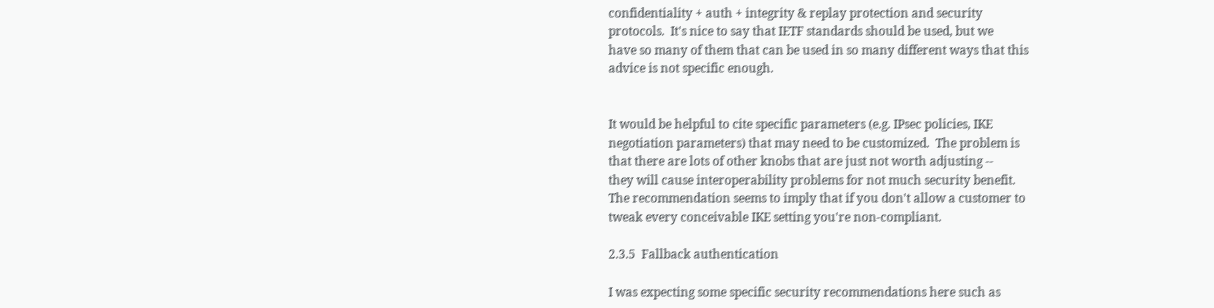confidentiality + auth + integrity & replay protection and security
protocols.  It's nice to say that IETF standards should be used, but we
have so many of them that can be used in so many different ways that this
advice is not specific enough.


It would be helpful to cite specific parameters (e.g. IPsec policies, IKE
negotiation parameters) that may need to be customized.  The problem is
that there are lots of other knobs that are just not worth adjusting --
they will cause interoperability problems for not much security benefit.
The recommendation seems to imply that if you don't allow a customer to
tweak every conceivable IKE setting you're non-compliant.

2.3.5  Fallback authentication

I was expecting some specific security recommendations here such as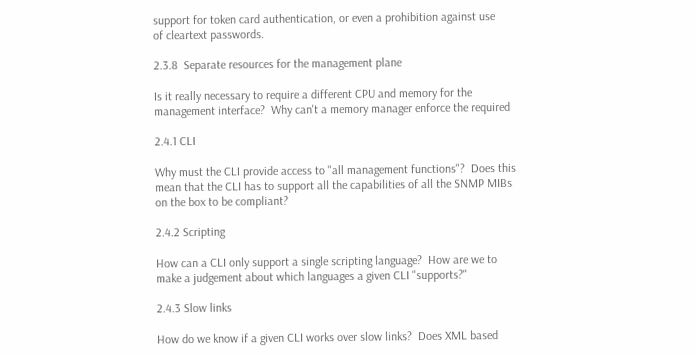support for token card authentication, or even a prohibition against use
of cleartext passwords.

2.3.8  Separate resources for the management plane

Is it really necessary to require a different CPU and memory for the
management interface?  Why can't a memory manager enforce the required

2.4.1 CLI

Why must the CLI provide access to "all management functions"?  Does this
mean that the CLI has to support all the capabilities of all the SNMP MIBs
on the box to be compliant?

2.4.2 Scripting

How can a CLI only support a single scripting language?  How are we to
make a judgement about which languages a given CLI "supports?"

2.4.3 Slow links

How do we know if a given CLI works over slow links?  Does XML based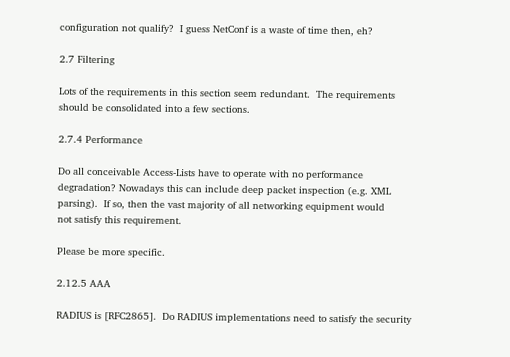configuration not qualify?  I guess NetConf is a waste of time then, eh?

2.7 Filtering

Lots of the requirements in this section seem redundant.  The requirements
should be consolidated into a few sections.

2.7.4 Performance

Do all conceivable Access-Lists have to operate with no performance
degradation? Nowadays this can include deep packet inspection (e.g. XML
parsing).  If so, then the vast majority of all networking equipment would
not satisfy this requirement.

Please be more specific.

2.12.5 AAA

RADIUS is [RFC2865].  Do RADIUS implementations need to satisfy the security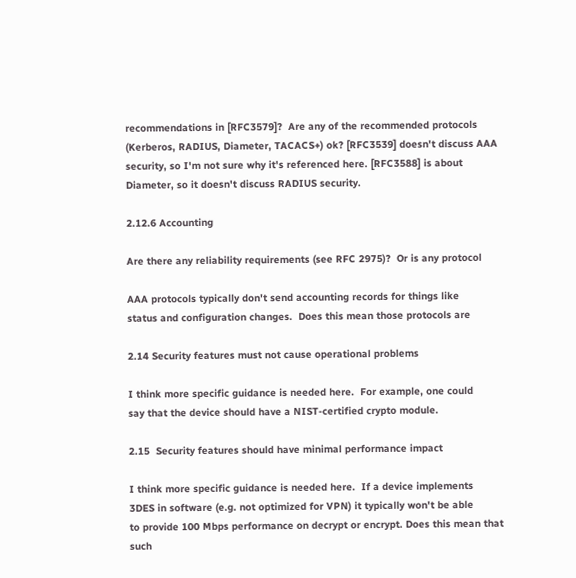recommendations in [RFC3579]?  Are any of the recommended protocols
(Kerberos, RADIUS, Diameter, TACACS+) ok? [RFC3539] doesn't discuss AAA
security, so I'm not sure why it's referenced here. [RFC3588] is about
Diameter, so it doesn't discuss RADIUS security.

2.12.6 Accounting

Are there any reliability requirements (see RFC 2975)?  Or is any protocol

AAA protocols typically don't send accounting records for things like
status and configuration changes.  Does this mean those protocols are

2.14 Security features must not cause operational problems

I think more specific guidance is needed here.  For example, one could
say that the device should have a NIST-certified crypto module.

2.15  Security features should have minimal performance impact

I think more specific guidance is needed here.  If a device implements
3DES in software (e.g. not optimized for VPN) it typically won't be able
to provide 100 Mbps performance on decrypt or encrypt. Does this mean that
such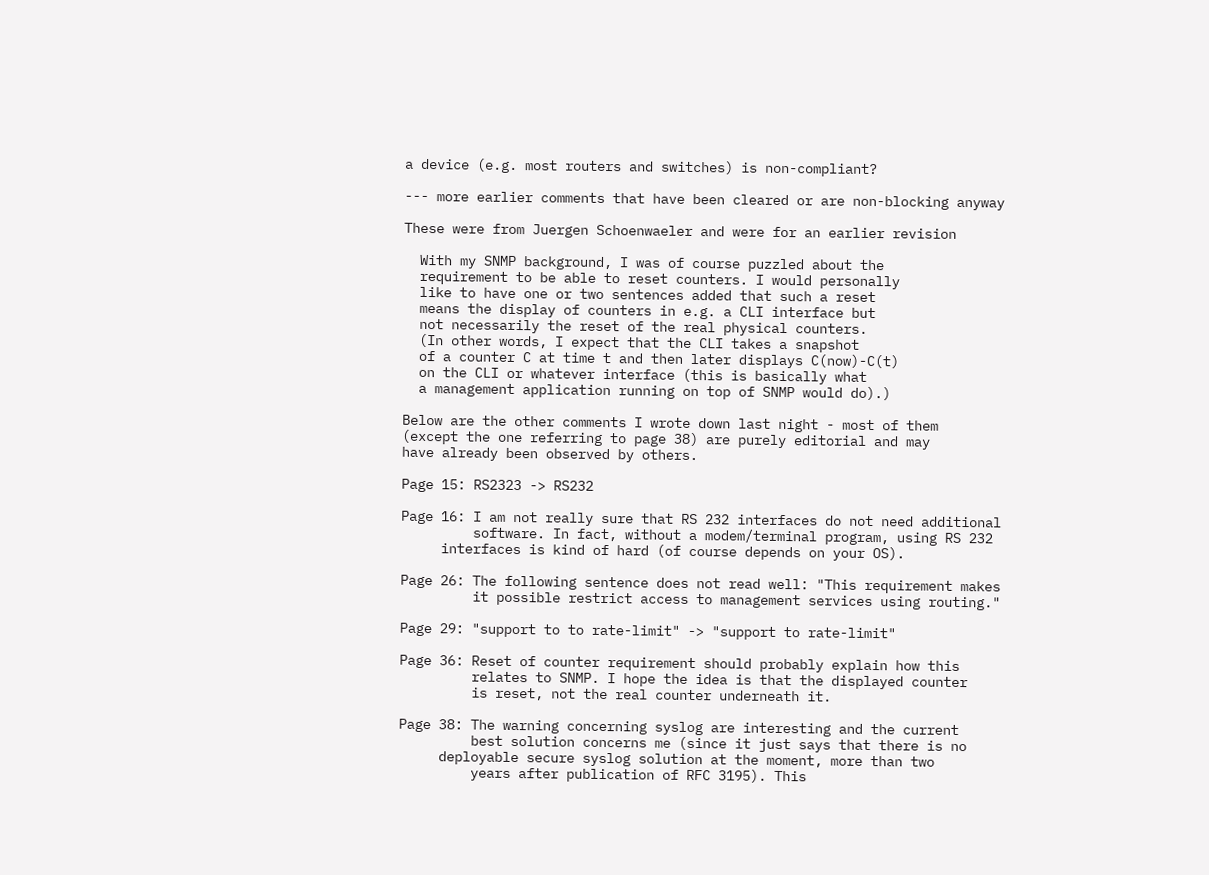a device (e.g. most routers and switches) is non-compliant?

--- more earlier comments that have been cleared or are non-blocking anyway

These were from Juergen Schoenwaeler and were for an earlier revision

  With my SNMP background, I was of course puzzled about the
  requirement to be able to reset counters. I would personally
  like to have one or two sentences added that such a reset
  means the display of counters in e.g. a CLI interface but
  not necessarily the reset of the real physical counters.
  (In other words, I expect that the CLI takes a snapshot
  of a counter C at time t and then later displays C(now)-C(t)
  on the CLI or whatever interface (this is basically what
  a management application running on top of SNMP would do).)

Below are the other comments I wrote down last night - most of them
(except the one referring to page 38) are purely editorial and may
have already been observed by others.

Page 15: RS2323 -> RS232

Page 16: I am not really sure that RS 232 interfaces do not need additional
         software. In fact, without a modem/terminal program, using RS 232
     interfaces is kind of hard (of course depends on your OS).

Page 26: The following sentence does not read well: "This requirement makes
         it possible restrict access to management services using routing."

Page 29: "support to to rate-limit" -> "support to rate-limit"

Page 36: Reset of counter requirement should probably explain how this
         relates to SNMP. I hope the idea is that the displayed counter
         is reset, not the real counter underneath it.

Page 38: The warning concerning syslog are interesting and the current
         best solution concerns me (since it just says that there is no
     deployable secure syslog solution at the moment, more than two
         years after publication of RFC 3195). This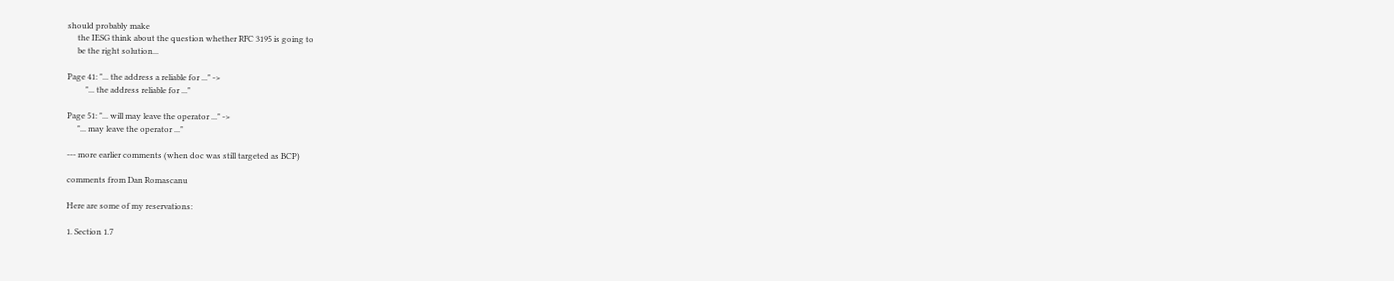should probably make
     the IESG think about the question whether RFC 3195 is going to
     be the right solution...

Page 41: "... the address a reliable for ..." ->
         "... the address reliable for ..."

Page 51: "... will may leave the operator ..." ->
     "... may leave the operator ..."

--- more earlier comments (when doc was still targeted as BCP)

comments from Dan Romascanu

Here are some of my reservations:

1. Section 1.7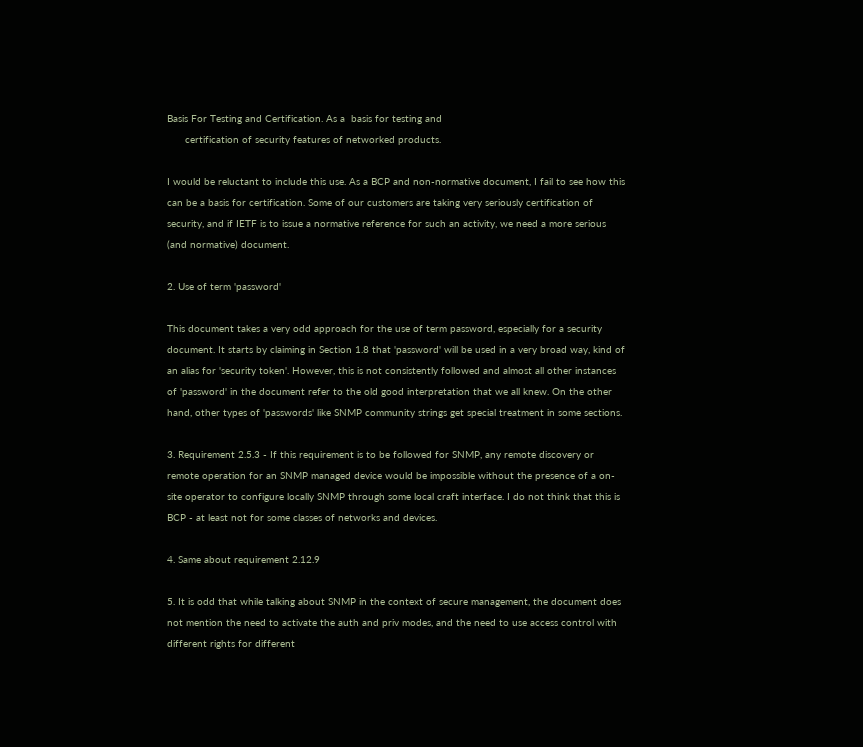Basis For Testing and Certification. As a  basis for testing and
      certification of security features of networked products.

I would be reluctant to include this use. As a BCP and non-normative document, I fail to see how this can be a basis for certification. Some of our customers are taking very seriously certification of security, and if IETF is to issue a normative reference for such an activity, we need a more serious (and normative) document.

2. Use of term 'password'

This document takes a very odd approach for the use of term password, especially for a security document. It starts by claiming in Section 1.8 that 'password' will be used in a very broad way, kind of an alias for 'security token'. However, this is not consistently followed and almost all other instances of 'password' in the document refer to the old good interpretation that we all knew. On the other hand, other types of 'passwords' like SNMP community strings get special treatment in some sections.

3. Requirement 2.5.3 - If this requirement is to be followed for SNMP, any remote discovery or remote operation for an SNMP managed device would be impossible without the presence of a on-site operator to configure locally SNMP through some local craft interface. I do not think that this is BCP - at least not for some classes of networks and devices.

4. Same about requirement 2.12.9

5. It is odd that while talking about SNMP in the context of secure management, the document does not mention the need to activate the auth and priv modes, and the need to use access control with different rights for different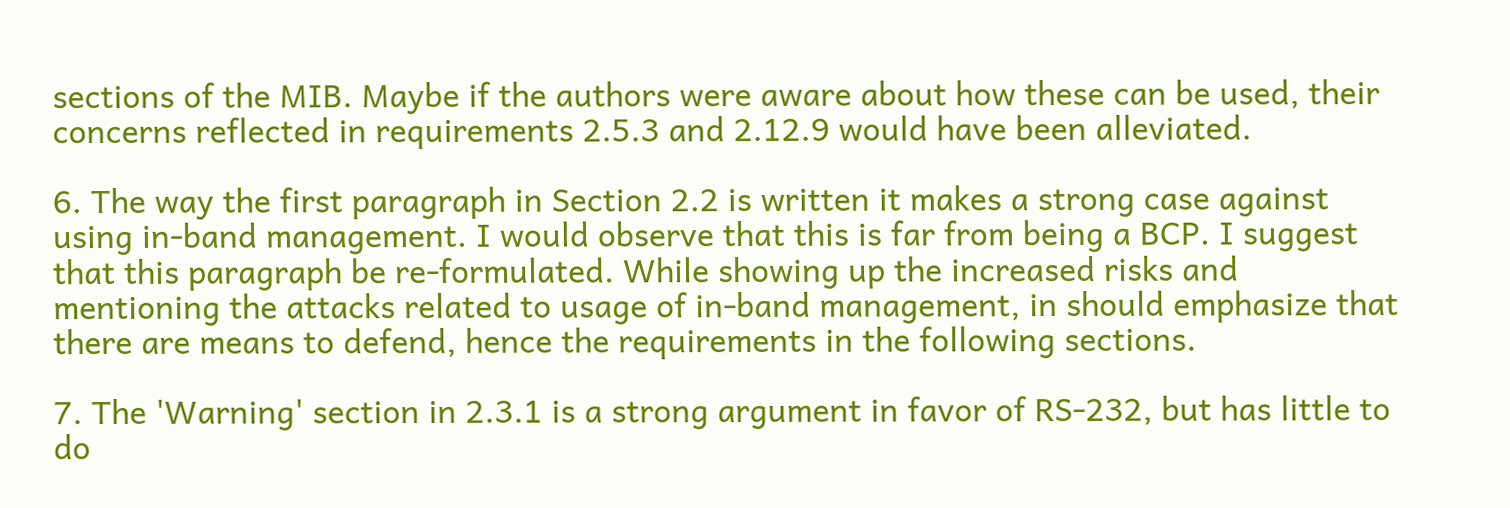sections of the MIB. Maybe if the authors were aware about how these can be used, their concerns reflected in requirements 2.5.3 and 2.12.9 would have been alleviated.

6. The way the first paragraph in Section 2.2 is written it makes a strong case against using in-band management. I would observe that this is far from being a BCP. I suggest that this paragraph be re-formulated. While showing up the increased risks and mentioning the attacks related to usage of in-band management, in should emphasize that there are means to defend, hence the requirements in the following sections.

7. The 'Warning' section in 2.3.1 is a strong argument in favor of RS-232, but has little to do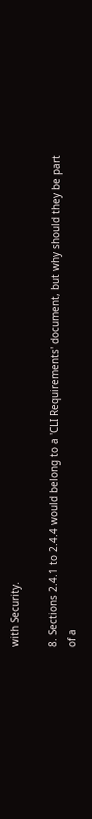with Security.

8. Sections 2.4.1 to 2.4.4 would belong to a 'CLI Requirements' document, but why should they be part of a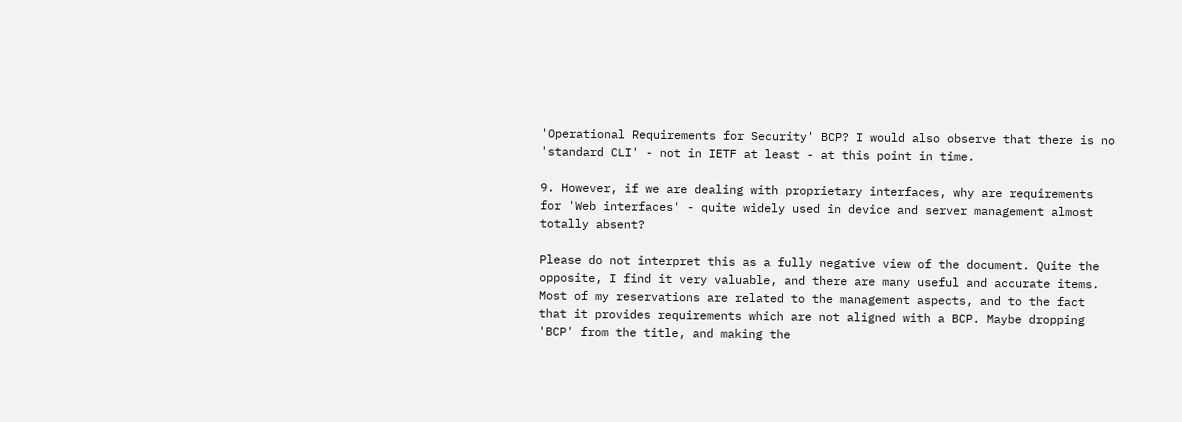'Operational Requirements for Security' BCP? I would also observe that there is no 'standard CLI' - not in IETF at least - at this point in time.

9. However, if we are dealing with proprietary interfaces, why are requirements for 'Web interfaces' - quite widely used in device and server management almost totally absent?

Please do not interpret this as a fully negative view of the document. Quite the opposite, I find it very valuable, and there are many useful and accurate items. Most of my reservations are related to the management aspects, and to the fact that it provides requirements which are not aligned with a BCP. Maybe dropping 'BCP' from the title, and making the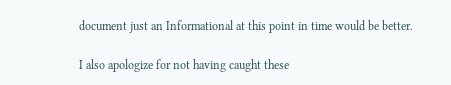document just an Informational at this point in time would be better.

I also apologize for not having caught these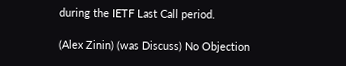during the IETF Last Call period.

(Alex Zinin) (was Discuss) No Objection